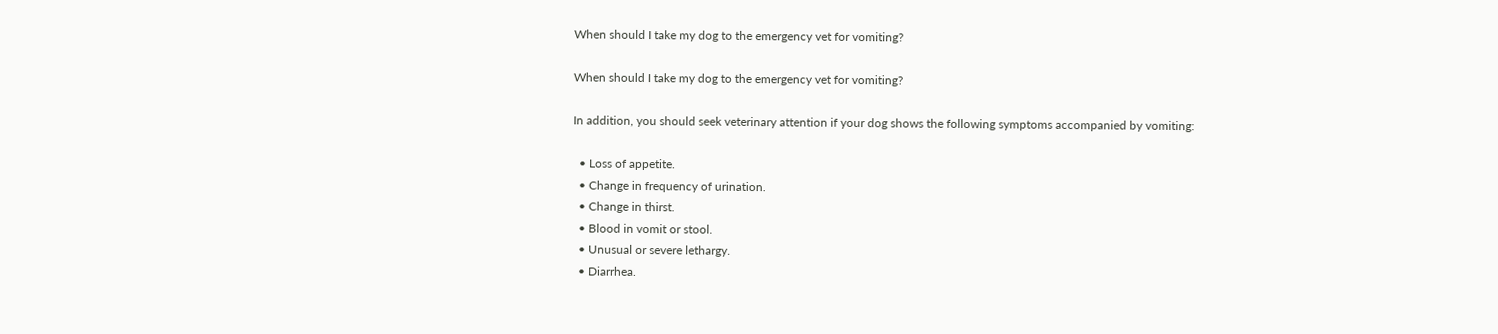When should I take my dog to the emergency vet for vomiting?

When should I take my dog to the emergency vet for vomiting?

In addition, you should seek veterinary attention if your dog shows the following symptoms accompanied by vomiting:

  • Loss of appetite.
  • Change in frequency of urination.
  • Change in thirst.
  • Blood in vomit or stool.
  • Unusual or severe lethargy.
  • Diarrhea.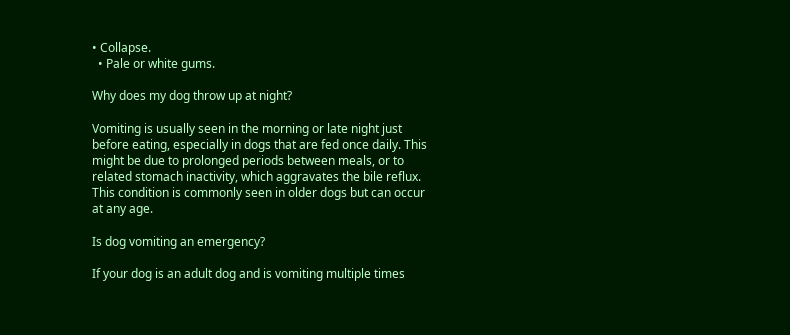• Collapse.
  • Pale or white gums.

Why does my dog throw up at night?

Vomiting is usually seen in the morning or late night just before eating, especially in dogs that are fed once daily. This might be due to prolonged periods between meals, or to related stomach inactivity, which aggravates the bile reflux. This condition is commonly seen in older dogs but can occur at any age.

Is dog vomiting an emergency?

If your dog is an adult dog and is vomiting multiple times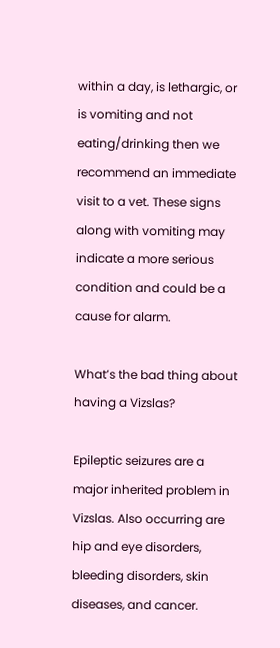within a day, is lethargic, or is vomiting and not eating/drinking then we recommend an immediate visit to a vet. These signs along with vomiting may indicate a more serious condition and could be a cause for alarm.

What’s the bad thing about having a Vizslas?

Epileptic seizures are a major inherited problem in Vizslas. Also occurring are hip and eye disorders, bleeding disorders, skin diseases, and cancer.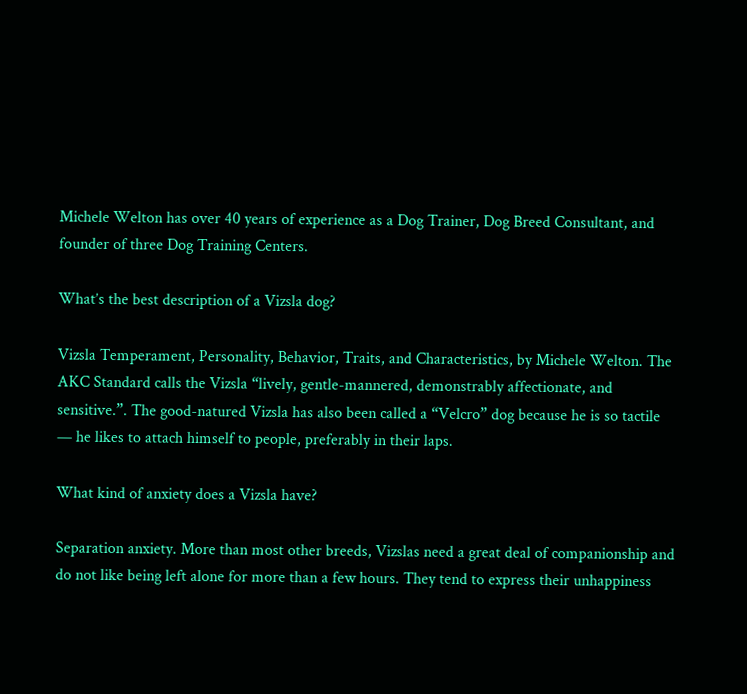Michele Welton has over 40 years of experience as a Dog Trainer, Dog Breed Consultant, and founder of three Dog Training Centers.

What’s the best description of a Vizsla dog?

Vizsla Temperament, Personality, Behavior, Traits, and Characteristics, by Michele Welton. The AKC Standard calls the Vizsla “lively, gentle-mannered, demonstrably affectionate, and sensitive.”. The good-natured Vizsla has also been called a “Velcro” dog because he is so tactile — he likes to attach himself to people, preferably in their laps.

What kind of anxiety does a Vizsla have?

Separation anxiety. More than most other breeds, Vizslas need a great deal of companionship and do not like being left alone for more than a few hours. They tend to express their unhappiness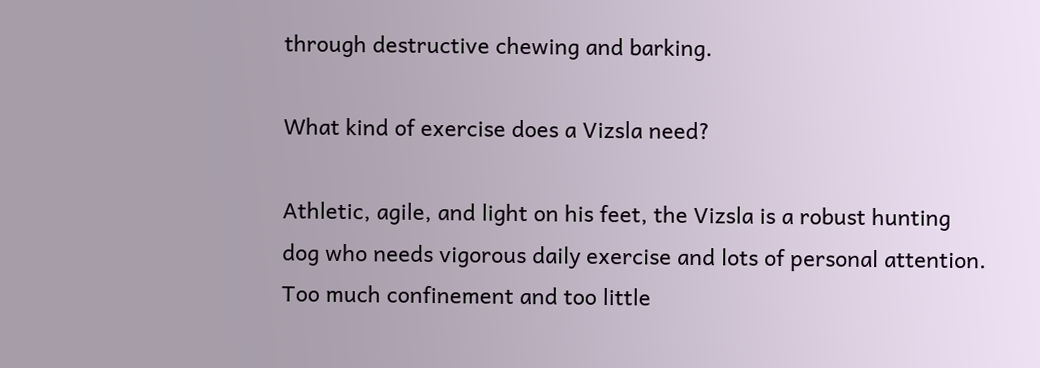through destructive chewing and barking.

What kind of exercise does a Vizsla need?

Athletic, agile, and light on his feet, the Vizsla is a robust hunting dog who needs vigorous daily exercise and lots of personal attention. Too much confinement and too little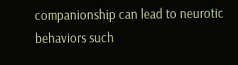companionship can lead to neurotic behaviors such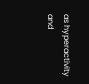as hyperactivity and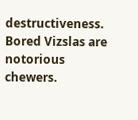destructiveness. Bored Vizslas are notorious chewers.